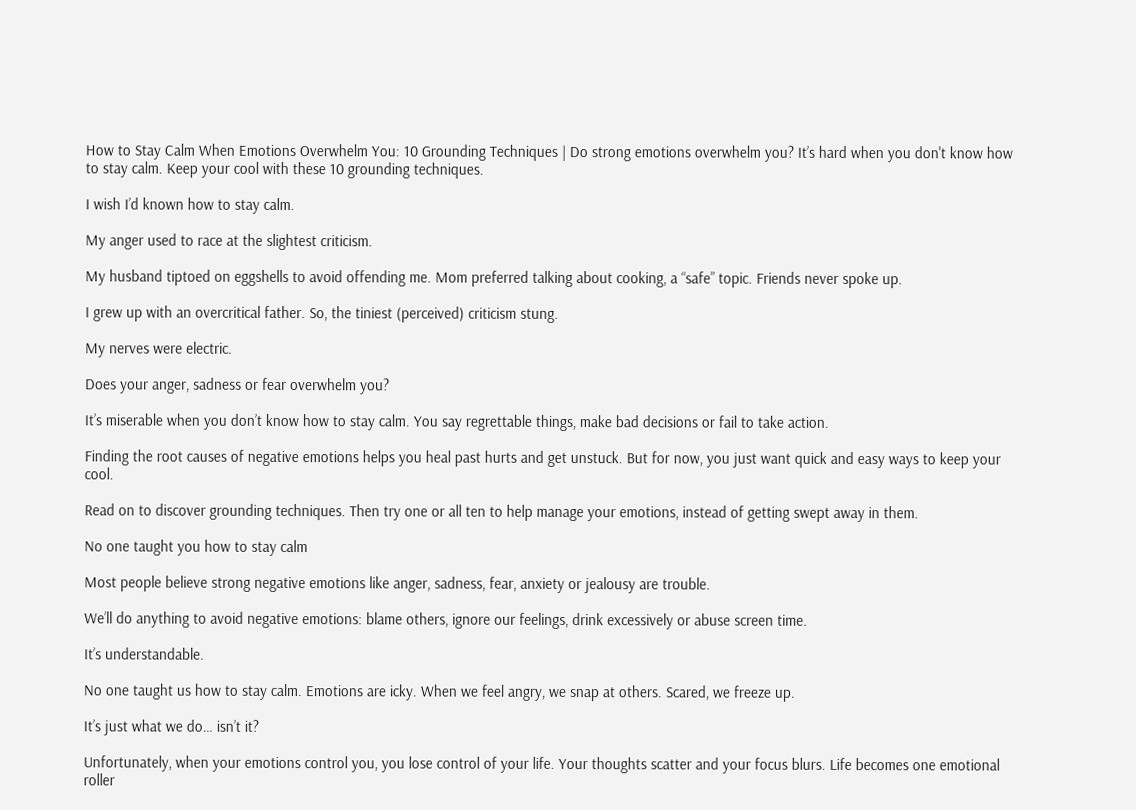How to Stay Calm When Emotions Overwhelm You: 10 Grounding Techniques | Do strong emotions overwhelm you? It’s hard when you don't know how to stay calm. Keep your cool with these 10 grounding techniques.

I wish I’d known how to stay calm.

My anger used to race at the slightest criticism.

My husband tiptoed on eggshells to avoid offending me. Mom preferred talking about cooking, a “safe” topic. Friends never spoke up.

I grew up with an overcritical father. So, the tiniest (perceived) criticism stung.

My nerves were electric.

Does your anger, sadness or fear overwhelm you?

It’s miserable when you don’t know how to stay calm. You say regrettable things, make bad decisions or fail to take action.

Finding the root causes of negative emotions helps you heal past hurts and get unstuck. But for now, you just want quick and easy ways to keep your cool.

Read on to discover grounding techniques. Then try one or all ten to help manage your emotions, instead of getting swept away in them.

No one taught you how to stay calm

Most people believe strong negative emotions like anger, sadness, fear, anxiety or jealousy are trouble.

We’ll do anything to avoid negative emotions: blame others, ignore our feelings, drink excessively or abuse screen time.

It’s understandable.

No one taught us how to stay calm. Emotions are icky. When we feel angry, we snap at others. Scared, we freeze up.

It’s just what we do… isn’t it?

Unfortunately, when your emotions control you, you lose control of your life. Your thoughts scatter and your focus blurs. Life becomes one emotional roller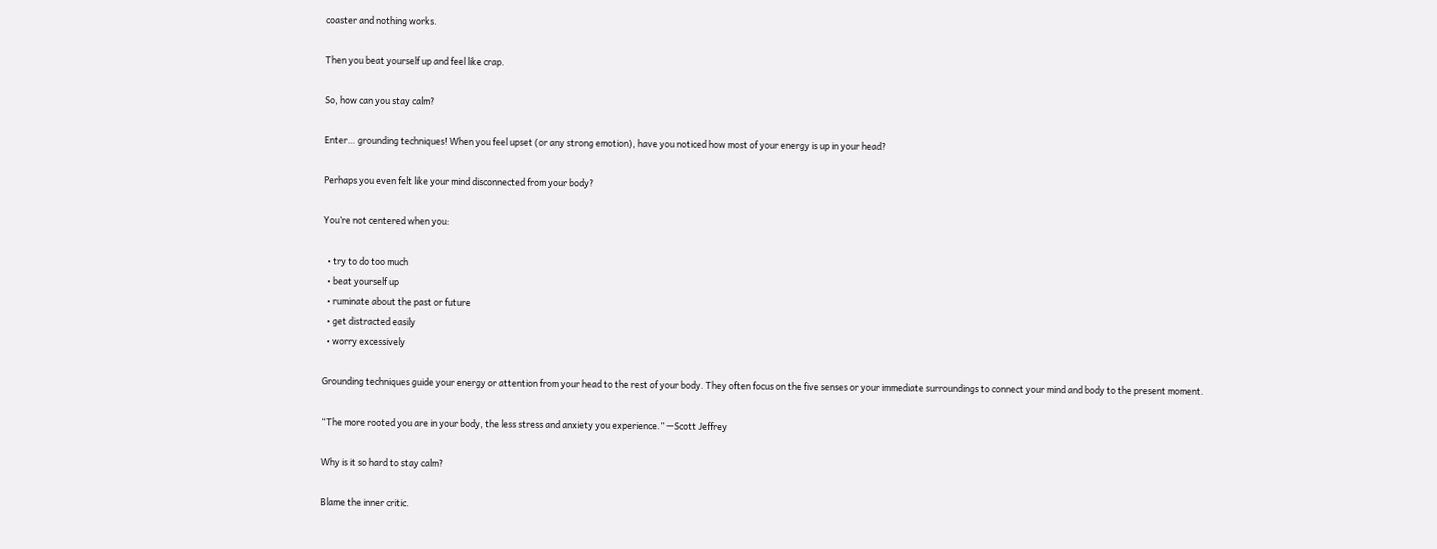coaster and nothing works.

Then you beat yourself up and feel like crap.

So, how can you stay calm?

Enter… grounding techniques! When you feel upset (or any strong emotion), have you noticed how most of your energy is up in your head?

Perhaps you even felt like your mind disconnected from your body?

You’re not centered when you:

  • try to do too much
  • beat yourself up
  • ruminate about the past or future
  • get distracted easily
  • worry excessively

Grounding techniques guide your energy or attention from your head to the rest of your body. They often focus on the five senses or your immediate surroundings to connect your mind and body to the present moment.

“The more rooted you are in your body, the less stress and anxiety you experience.” —Scott Jeffrey

Why is it so hard to stay calm?

Blame the inner critic.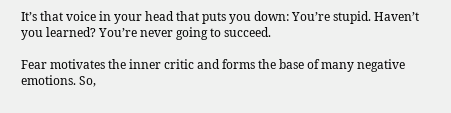It’s that voice in your head that puts you down: You’re stupid. Haven’t you learned? You’re never going to succeed.

Fear motivates the inner critic and forms the base of many negative emotions. So,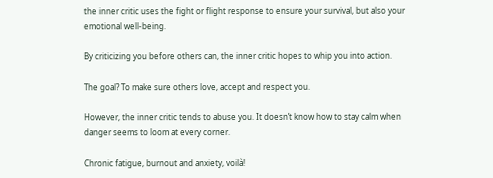the inner critic uses the fight or flight response to ensure your survival, but also your emotional well-being.

By criticizing you before others can, the inner critic hopes to whip you into action.

The goal? To make sure others love, accept and respect you.

However, the inner critic tends to abuse you. It doesn’t know how to stay calm when danger seems to loom at every corner.

Chronic fatigue, burnout and anxiety, voilà!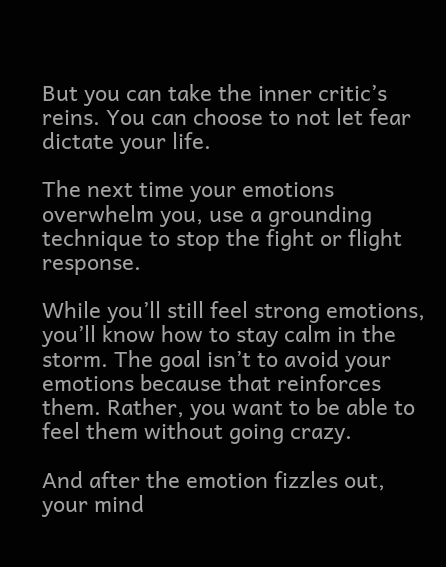But you can take the inner critic’s reins. You can choose to not let fear dictate your life.

The next time your emotions overwhelm you, use a grounding technique to stop the fight or flight response.

While you’ll still feel strong emotions, you’ll know how to stay calm in the storm. The goal isn’t to avoid your emotions because that reinforces them. Rather, you want to be able to feel them without going crazy.

And after the emotion fizzles out, your mind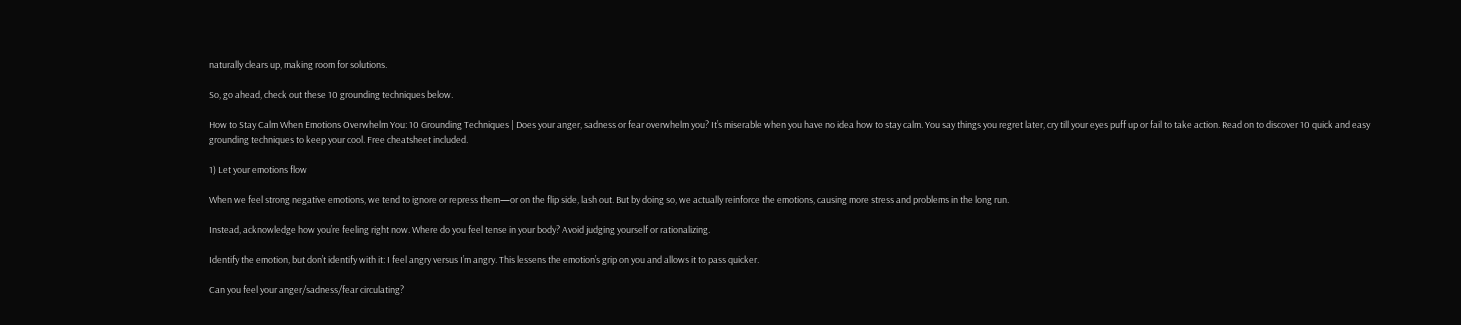naturally clears up, making room for solutions.

So, go ahead, check out these 10 grounding techniques below.

How to Stay Calm When Emotions Overwhelm You: 10 Grounding Techniques | Does your anger, sadness or fear overwhelm you? It’s miserable when you have no idea how to stay calm. You say things you regret later, cry till your eyes puff up or fail to take action. Read on to discover 10 quick and easy grounding techniques to keep your cool. Free cheatsheet included.

1) Let your emotions flow

When we feel strong negative emotions, we tend to ignore or repress them—or on the flip side, lash out. But by doing so, we actually reinforce the emotions, causing more stress and problems in the long run.

Instead, acknowledge how you’re feeling right now. Where do you feel tense in your body? Avoid judging yourself or rationalizing.

Identify the emotion, but don’t identify with it: I feel angry versus I’m angry. This lessens the emotion’s grip on you and allows it to pass quicker.

Can you feel your anger/sadness/fear circulating?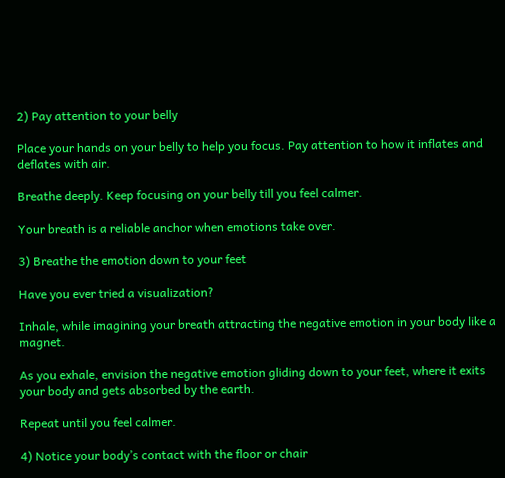2) Pay attention to your belly

Place your hands on your belly to help you focus. Pay attention to how it inflates and deflates with air.

Breathe deeply. Keep focusing on your belly till you feel calmer.

Your breath is a reliable anchor when emotions take over.

3) Breathe the emotion down to your feet

Have you ever tried a visualization?

Inhale, while imagining your breath attracting the negative emotion in your body like a magnet.

As you exhale, envision the negative emotion gliding down to your feet, where it exits your body and gets absorbed by the earth.

Repeat until you feel calmer.

4) Notice your body’s contact with the floor or chair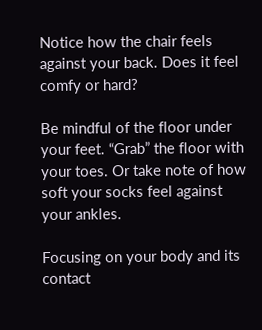Notice how the chair feels against your back. Does it feel comfy or hard?

Be mindful of the floor under your feet. “Grab” the floor with your toes. Or take note of how soft your socks feel against your ankles.

Focusing on your body and its contact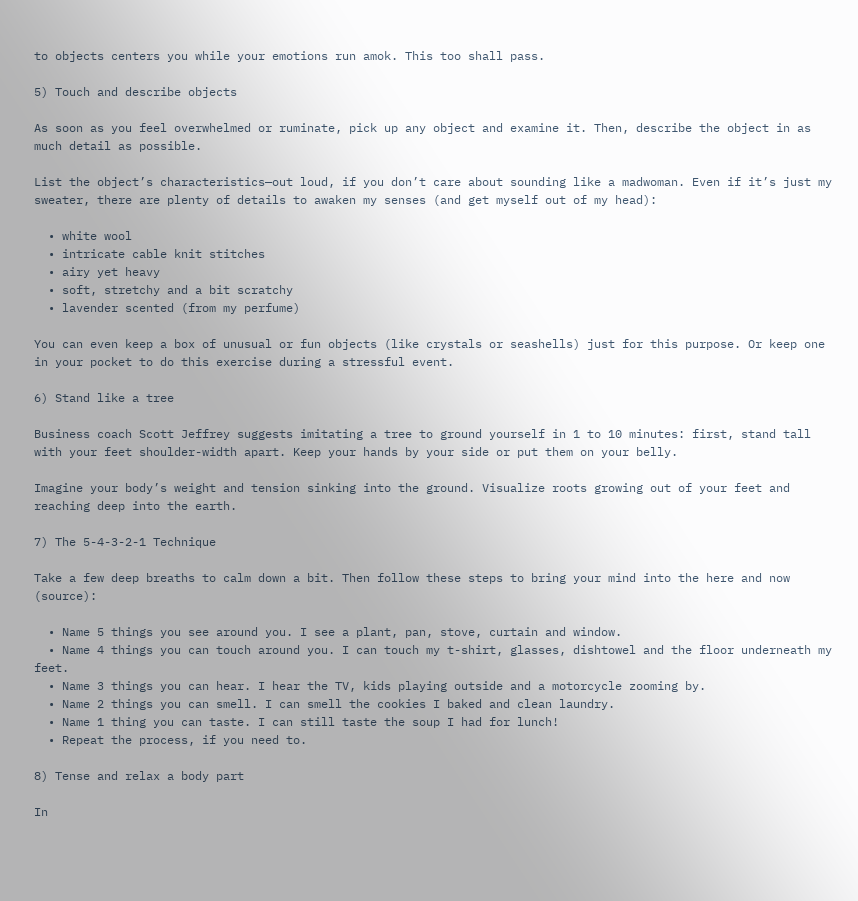to objects centers you while your emotions run amok. This too shall pass.

5) Touch and describe objects

As soon as you feel overwhelmed or ruminate, pick up any object and examine it. Then, describe the object in as much detail as possible.

List the object’s characteristics—out loud, if you don’t care about sounding like a madwoman. Even if it’s just my sweater, there are plenty of details to awaken my senses (and get myself out of my head):

  • white wool
  • intricate cable knit stitches
  • airy yet heavy
  • soft, stretchy and a bit scratchy
  • lavender scented (from my perfume)

You can even keep a box of unusual or fun objects (like crystals or seashells) just for this purpose. Or keep one in your pocket to do this exercise during a stressful event.

6) Stand like a tree

Business coach Scott Jeffrey suggests imitating a tree to ground yourself in 1 to 10 minutes: first, stand tall with your feet shoulder-width apart. Keep your hands by your side or put them on your belly.

Imagine your body’s weight and tension sinking into the ground. Visualize roots growing out of your feet and reaching deep into the earth.

7) The 5-4-3-2-1 Technique

Take a few deep breaths to calm down a bit. Then follow these steps to bring your mind into the here and now (source):

  • Name 5 things you see around you. I see a plant, pan, stove, curtain and window.
  • Name 4 things you can touch around you. I can touch my t-shirt, glasses, dishtowel and the floor underneath my feet.
  • Name 3 things you can hear. I hear the TV, kids playing outside and a motorcycle zooming by.
  • Name 2 things you can smell. I can smell the cookies I baked and clean laundry.
  • Name 1 thing you can taste. I can still taste the soup I had for lunch!
  • Repeat the process, if you need to.

8) Tense and relax a body part

In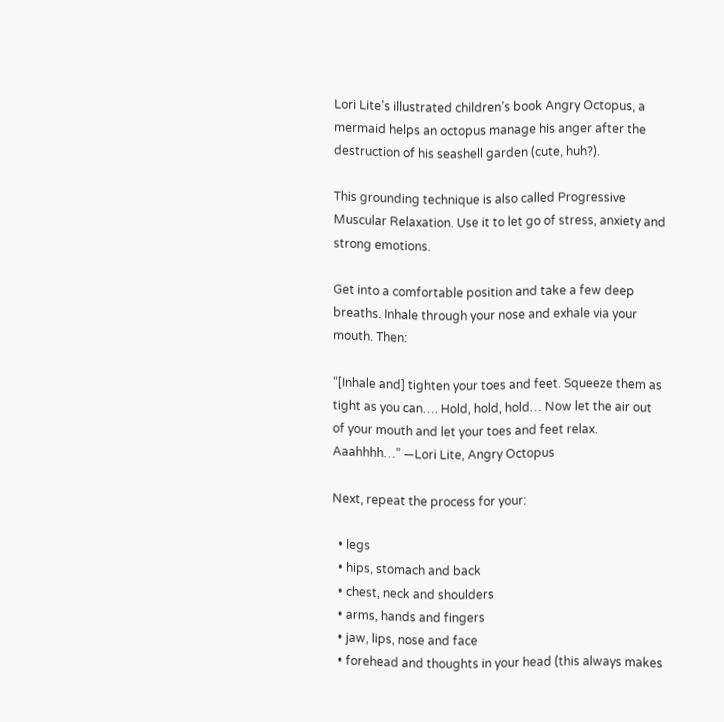Lori Lite’s illustrated children’s book Angry Octopus, a mermaid helps an octopus manage his anger after the destruction of his seashell garden (cute, huh?).

This grounding technique is also called Progressive Muscular Relaxation. Use it to let go of stress, anxiety and strong emotions.

Get into a comfortable position and take a few deep breaths. Inhale through your nose and exhale via your mouth. Then:

“[Inhale and] tighten your toes and feet. Squeeze them as tight as you can…. Hold, hold, hold… Now let the air out of your mouth and let your toes and feet relax. Aaahhhh…” —Lori Lite, Angry Octopus

Next, repeat the process for your:

  • legs
  • hips, stomach and back
  • chest, neck and shoulders
  • arms, hands and fingers
  • jaw, lips, nose and face
  • forehead and thoughts in your head (this always makes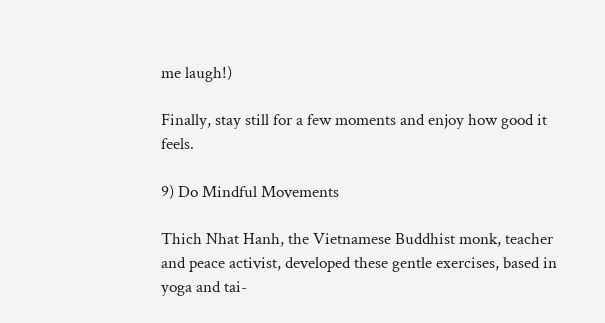me laugh!)

Finally, stay still for a few moments and enjoy how good it feels.

9) Do Mindful Movements

Thich Nhat Hanh, the Vietnamese Buddhist monk, teacher and peace activist, developed these gentle exercises, based in yoga and tai-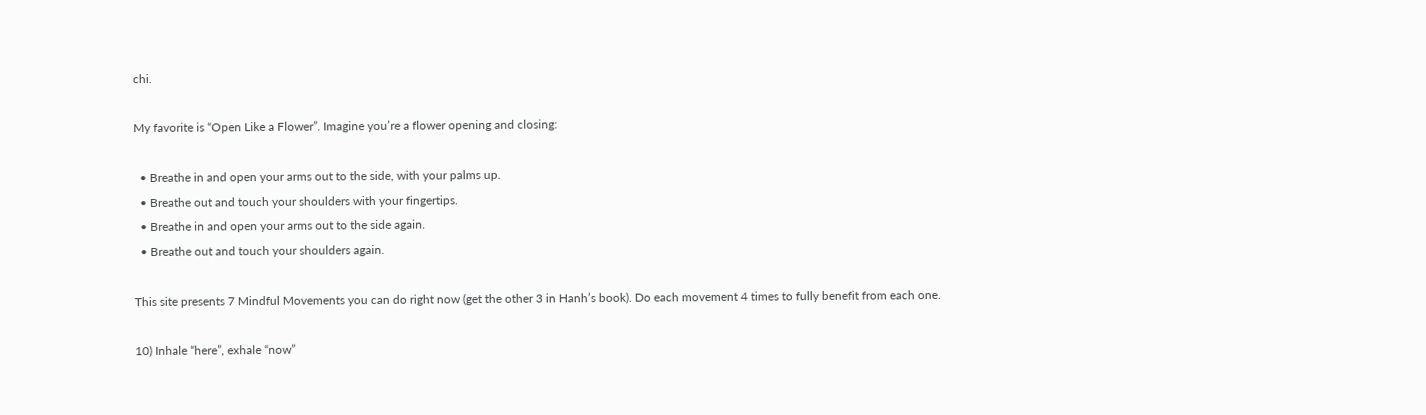chi.

My favorite is “Open Like a Flower”. Imagine you’re a flower opening and closing:

  • Breathe in and open your arms out to the side, with your palms up.
  • Breathe out and touch your shoulders with your fingertips.
  • Breathe in and open your arms out to the side again.
  • Breathe out and touch your shoulders again.

This site presents 7 Mindful Movements you can do right now (get the other 3 in Hanh’s book). Do each movement 4 times to fully benefit from each one.

10) Inhale “here”, exhale “now”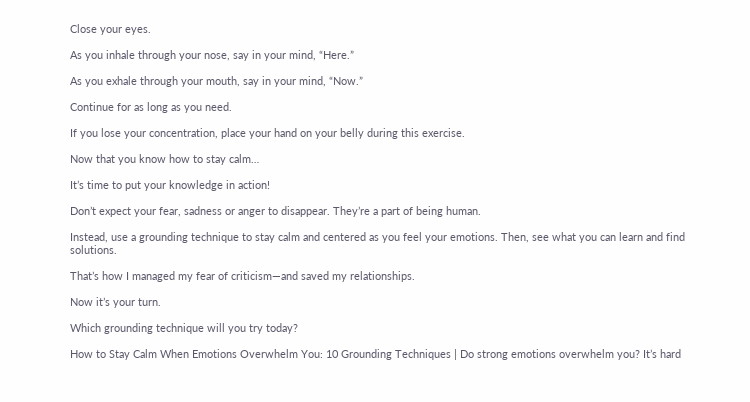Close your eyes.

As you inhale through your nose, say in your mind, “Here.”

As you exhale through your mouth, say in your mind, “Now.”

Continue for as long as you need.

If you lose your concentration, place your hand on your belly during this exercise.

Now that you know how to stay calm…

It’s time to put your knowledge in action!

Don’t expect your fear, sadness or anger to disappear. They’re a part of being human.

Instead, use a grounding technique to stay calm and centered as you feel your emotions. Then, see what you can learn and find solutions.

That’s how I managed my fear of criticism—and saved my relationships.

Now it’s your turn.

Which grounding technique will you try today?

How to Stay Calm When Emotions Overwhelm You: 10 Grounding Techniques | Do strong emotions overwhelm you? It’s hard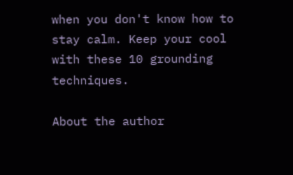when you don't know how to stay calm. Keep your cool with these 10 grounding techniques.

About the author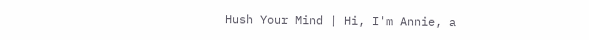Hush Your Mind | Hi, I'm Annie, a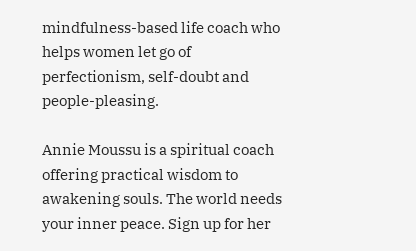mindfulness-based life coach who helps women let go of perfectionism, self-doubt and people-pleasing.

Annie Moussu is a spiritual coach offering practical wisdom to awakening souls. The world needs your inner peace. Sign up for her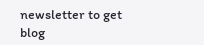newsletter to get blog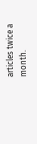articles twice a month.